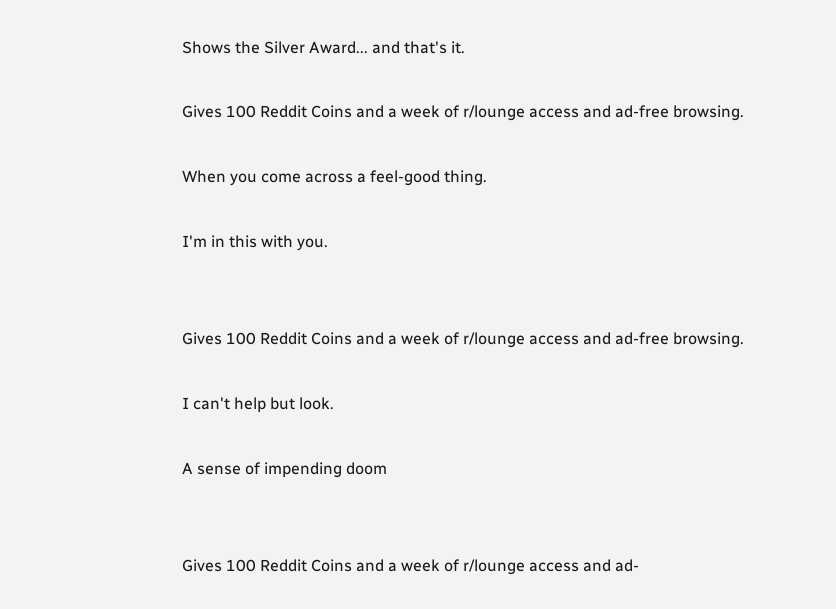Shows the Silver Award... and that's it.

Gives 100 Reddit Coins and a week of r/lounge access and ad-free browsing.

When you come across a feel-good thing.

I'm in this with you.


Gives 100 Reddit Coins and a week of r/lounge access and ad-free browsing.

I can't help but look.

A sense of impending doom


Gives 100 Reddit Coins and a week of r/lounge access and ad-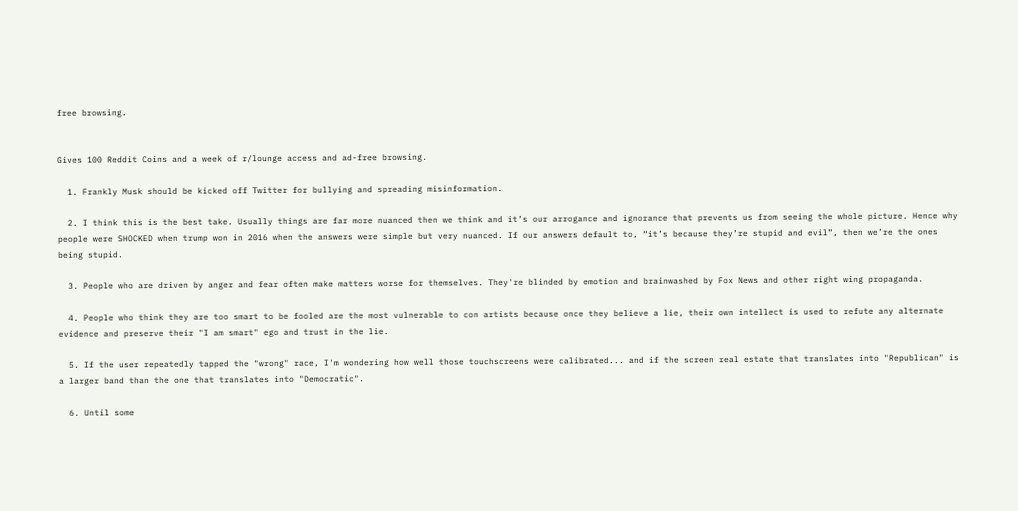free browsing.


Gives 100 Reddit Coins and a week of r/lounge access and ad-free browsing.

  1. Frankly Musk should be kicked off Twitter for bullying and spreading misinformation.

  2. I think this is the best take. Usually things are far more nuanced then we think and it’s our arrogance and ignorance that prevents us from seeing the whole picture. Hence why people were SHOCKED when trump won in 2016 when the answers were simple but very nuanced. If our answers default to, “it’s because they’re stupid and evil”, then we’re the ones being stupid.

  3. People who are driven by anger and fear often make matters worse for themselves. They're blinded by emotion and brainwashed by Fox News and other right wing propaganda.

  4. People who think they are too smart to be fooled are the most vulnerable to con artists because once they believe a lie, their own intellect is used to refute any alternate evidence and preserve their "I am smart" ego and trust in the lie.

  5. If the user repeatedly tapped the "wrong" race, I'm wondering how well those touchscreens were calibrated... and if the screen real estate that translates into "Republican" is a larger band than the one that translates into "Democratic".

  6. Until some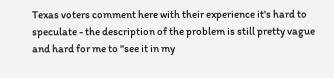Texas voters comment here with their experience it's hard to speculate - the description of the problem is still pretty vague and hard for me to "see it in my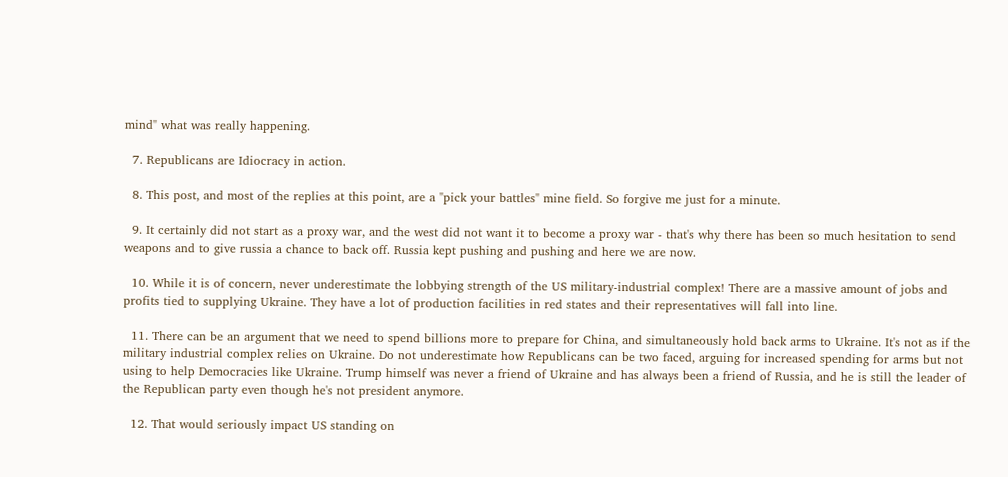mind" what was really happening.

  7. Republicans are Idiocracy in action.

  8. This post, and most of the replies at this point, are a "pick your battles" mine field. So forgive me just for a minute.

  9. It certainly did not start as a proxy war, and the west did not want it to become a proxy war - that's why there has been so much hesitation to send weapons and to give russia a chance to back off. Russia kept pushing and pushing and here we are now.

  10. While it is of concern, never underestimate the lobbying strength of the US military-industrial complex! There are a massive amount of jobs and profits tied to supplying Ukraine. They have a lot of production facilities in red states and their representatives will fall into line.

  11. There can be an argument that we need to spend billions more to prepare for China, and simultaneously hold back arms to Ukraine. It's not as if the military industrial complex relies on Ukraine. Do not underestimate how Republicans can be two faced, arguing for increased spending for arms but not using to help Democracies like Ukraine. Trump himself was never a friend of Ukraine and has always been a friend of Russia, and he is still the leader of the Republican party even though he's not president anymore.

  12. That would seriously impact US standing on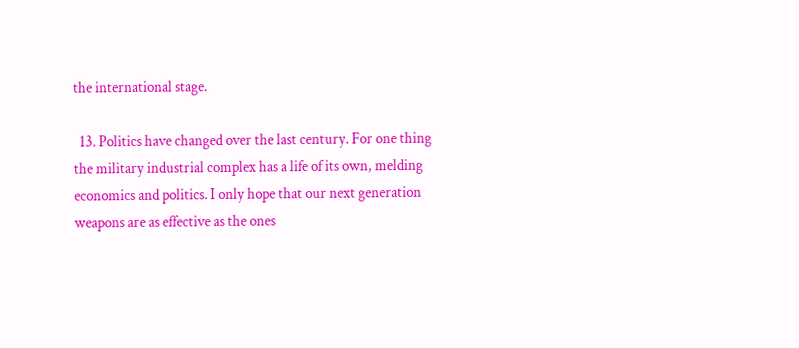the international stage.

  13. Politics have changed over the last century. For one thing the military industrial complex has a life of its own, melding economics and politics. I only hope that our next generation weapons are as effective as the ones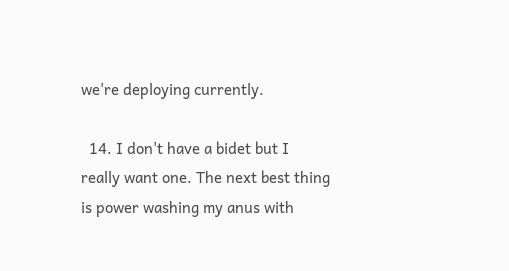we're deploying currently.

  14. I don't have a bidet but I really want one. The next best thing is power washing my anus with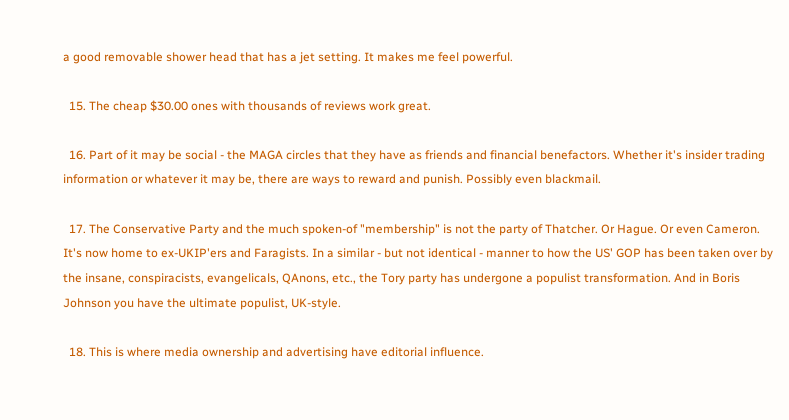a good removable shower head that has a jet setting. It makes me feel powerful.

  15. The cheap $30.00 ones with thousands of reviews work great.

  16. Part of it may be social - the MAGA circles that they have as friends and financial benefactors. Whether it's insider trading information or whatever it may be, there are ways to reward and punish. Possibly even blackmail.

  17. The Conservative Party and the much spoken-of "membership" is not the party of Thatcher. Or Hague. Or even Cameron. It's now home to ex-UKIP'ers and Faragists. In a similar - but not identical - manner to how the US' GOP has been taken over by the insane, conspiracists, evangelicals, QAnons, etc., the Tory party has undergone a populist transformation. And in Boris Johnson you have the ultimate populist, UK-style.

  18. This is where media ownership and advertising have editorial influence.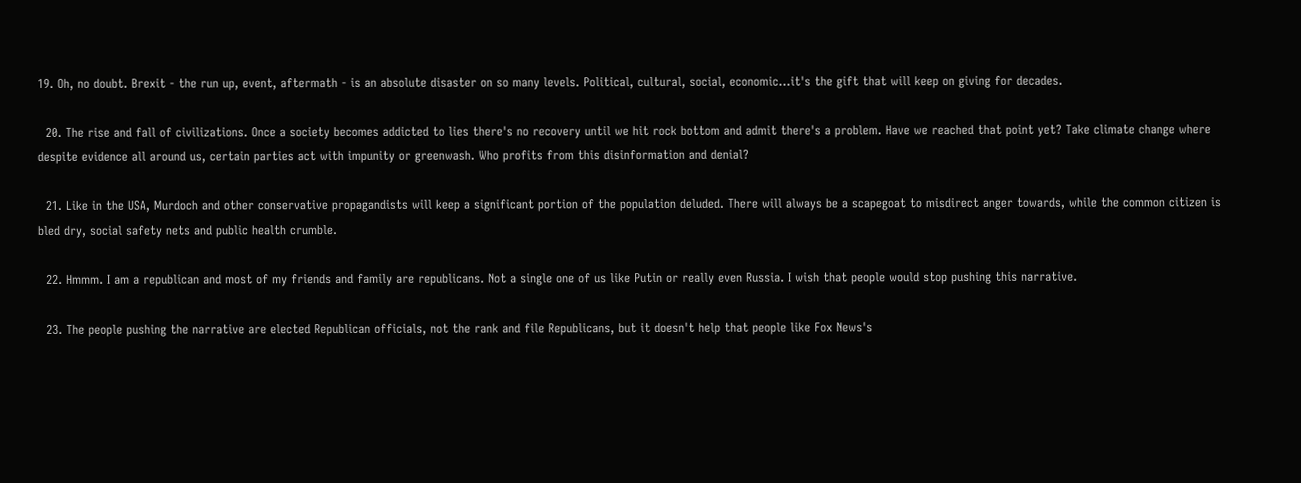19. Oh, no doubt. Brexit - the run up, event, aftermath - is an absolute disaster on so many levels. Political, cultural, social, economic...it's the gift that will keep on giving for decades.

  20. The rise and fall of civilizations. Once a society becomes addicted to lies there's no recovery until we hit rock bottom and admit there's a problem. Have we reached that point yet? Take climate change where despite evidence all around us, certain parties act with impunity or greenwash. Who profits from this disinformation and denial?

  21. Like in the USA, Murdoch and other conservative propagandists will keep a significant portion of the population deluded. There will always be a scapegoat to misdirect anger towards, while the common citizen is bled dry, social safety nets and public health crumble.

  22. Hmmm. I am a republican and most of my friends and family are republicans. Not a single one of us like Putin or really even Russia. I wish that people would stop pushing this narrative.

  23. The people pushing the narrative are elected Republican officials, not the rank and file Republicans, but it doesn't help that people like Fox News's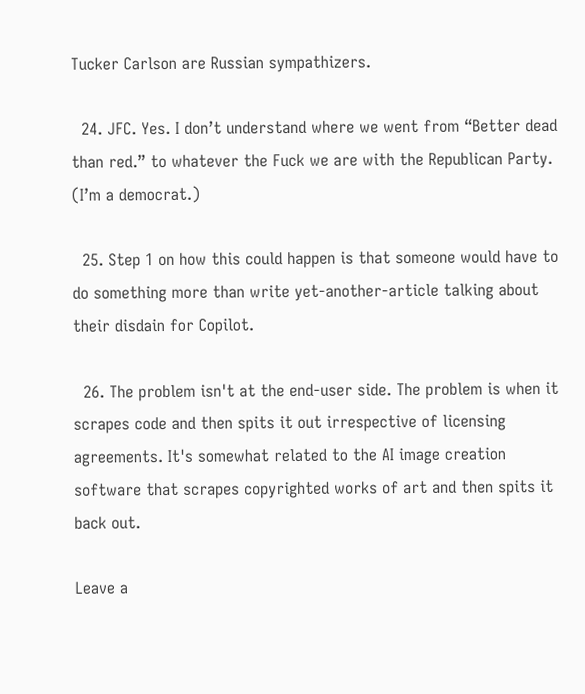Tucker Carlson are Russian sympathizers.

  24. JFC. Yes. I don’t understand where we went from “Better dead than red.” to whatever the Fuck we are with the Republican Party. (I’m a democrat.)

  25. Step 1 on how this could happen is that someone would have to do something more than write yet-another-article talking about their disdain for Copilot.

  26. The problem isn't at the end-user side. The problem is when it scrapes code and then spits it out irrespective of licensing agreements. It's somewhat related to the AI image creation software that scrapes copyrighted works of art and then spits it back out.

Leave a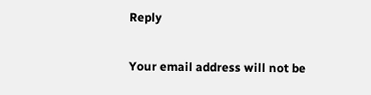Reply

Your email address will not be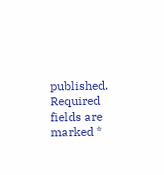published. Required fields are marked *